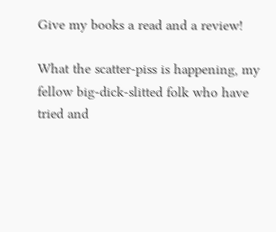Give my books a read and a review!

What the scatter-piss is happening, my fellow big-dick-slitted folk who have tried and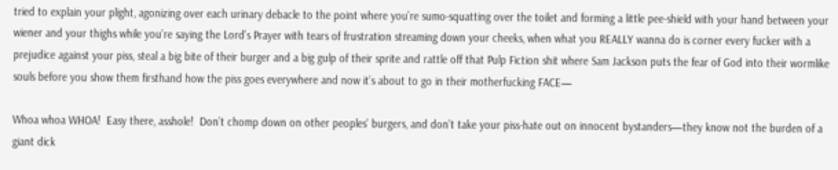tried to explain your plight, agonizing over each urinary debacle to the point where you’re sumo-squatting over the toilet and forming a little pee-shield with your hand between your wiener and your thighs while you’re saying the Lord’s Prayer with tears of frustration streaming down your cheeks, when what you REALLY wanna do is corner every fucker with a prejudice against your piss, steal a big bite of their burger and a big gulp of their sprite and rattle off that Pulp Fiction shit where Sam Jackson puts the fear of God into their wormlike souls before you show them firsthand how the piss goes everywhere and now it’s about to go in their motherfucking FACE—

Whoa whoa WHOA!  Easy there, asshole!  Don’t chomp down on other peoples’ burgers, and don’t take your piss-hate out on innocent bystanders—they know not the burden of a giant dick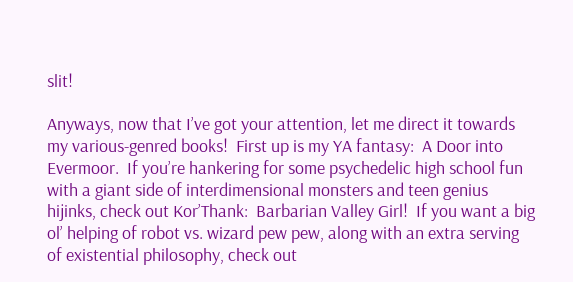slit!

Anyways, now that I’ve got your attention, let me direct it towards my various-genred books!  First up is my YA fantasy:  A Door into Evermoor.  If you’re hankering for some psychedelic high school fun with a giant side of interdimensional monsters and teen genius hijinks, check out Kor’Thank:  Barbarian Valley Girl!  If you want a big ol’ helping of robot vs. wizard pew pew, along with an extra serving of existential philosophy, check out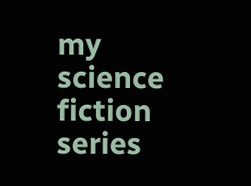my science fiction series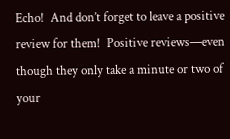Echo!  And don’t forget to leave a positive review for them!  Positive reviews—even though they only take a minute or two of your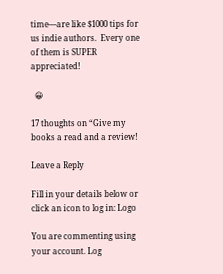time—are like $1000 tips for us indie authors.  Every one of them is SUPER appreciated!

  😀

17 thoughts on “Give my books a read and a review!

Leave a Reply

Fill in your details below or click an icon to log in: Logo

You are commenting using your account. Log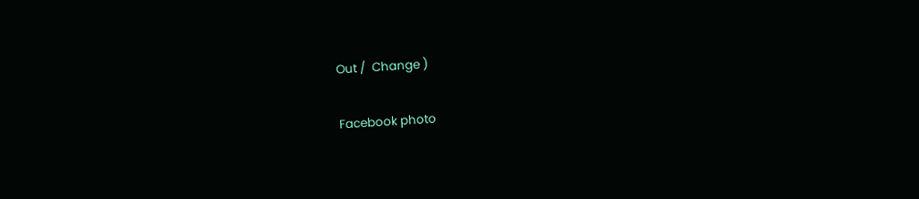Out /  Change )

Facebook photo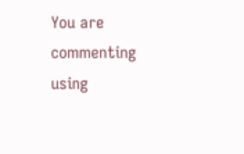You are commenting using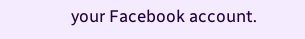your Facebook account.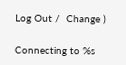Log Out /  Change )

Connecting to %s